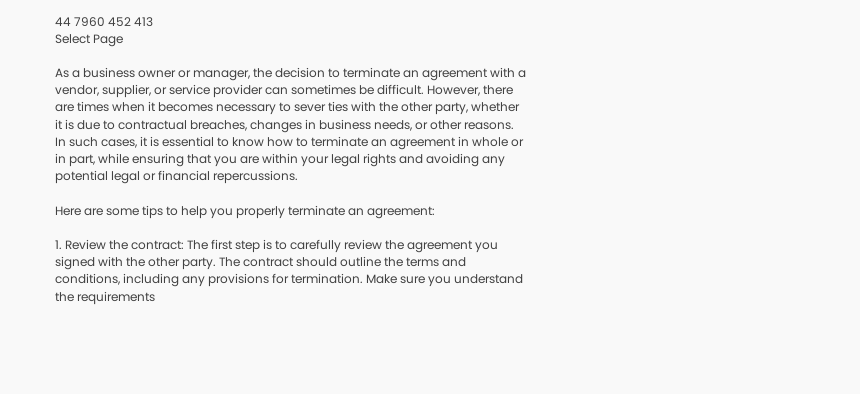44 7960 452 413
Select Page

As a business owner or manager, the decision to terminate an agreement with a vendor, supplier, or service provider can sometimes be difficult. However, there are times when it becomes necessary to sever ties with the other party, whether it is due to contractual breaches, changes in business needs, or other reasons. In such cases, it is essential to know how to terminate an agreement in whole or in part, while ensuring that you are within your legal rights and avoiding any potential legal or financial repercussions.

Here are some tips to help you properly terminate an agreement:

1. Review the contract: The first step is to carefully review the agreement you signed with the other party. The contract should outline the terms and conditions, including any provisions for termination. Make sure you understand the requirements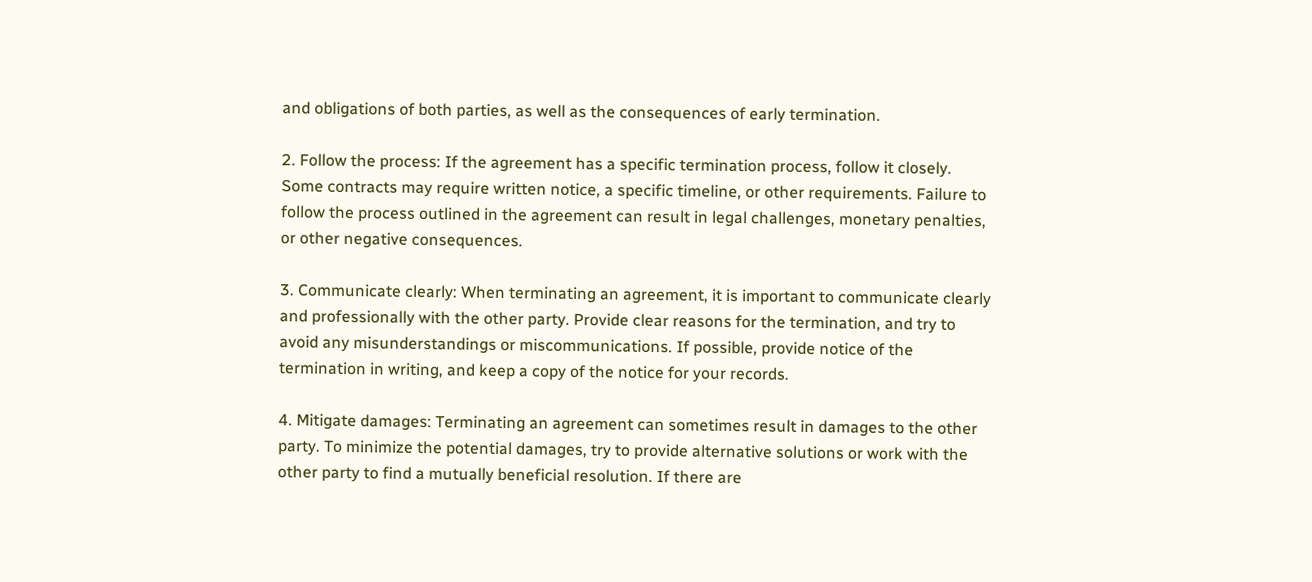and obligations of both parties, as well as the consequences of early termination.

2. Follow the process: If the agreement has a specific termination process, follow it closely. Some contracts may require written notice, a specific timeline, or other requirements. Failure to follow the process outlined in the agreement can result in legal challenges, monetary penalties, or other negative consequences.

3. Communicate clearly: When terminating an agreement, it is important to communicate clearly and professionally with the other party. Provide clear reasons for the termination, and try to avoid any misunderstandings or miscommunications. If possible, provide notice of the termination in writing, and keep a copy of the notice for your records.

4. Mitigate damages: Terminating an agreement can sometimes result in damages to the other party. To minimize the potential damages, try to provide alternative solutions or work with the other party to find a mutually beneficial resolution. If there are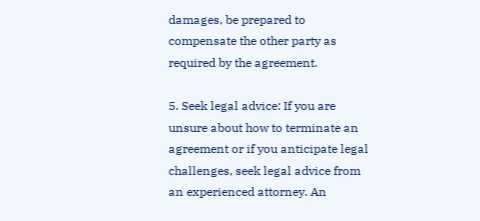damages, be prepared to compensate the other party as required by the agreement.

5. Seek legal advice: If you are unsure about how to terminate an agreement or if you anticipate legal challenges, seek legal advice from an experienced attorney. An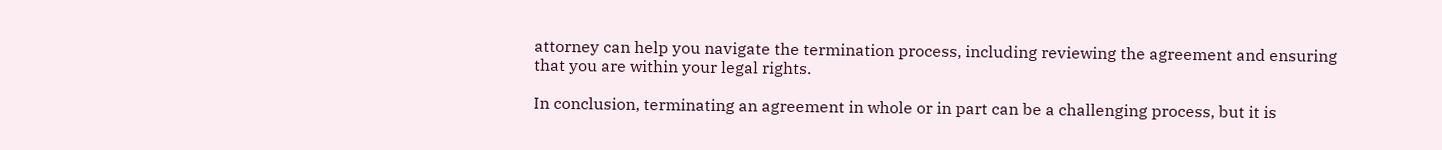attorney can help you navigate the termination process, including reviewing the agreement and ensuring that you are within your legal rights.

In conclusion, terminating an agreement in whole or in part can be a challenging process, but it is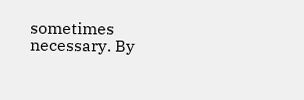sometimes necessary. By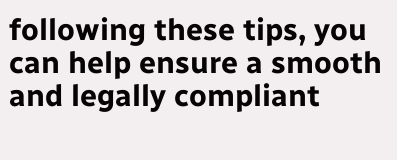following these tips, you can help ensure a smooth and legally compliant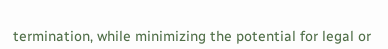termination, while minimizing the potential for legal or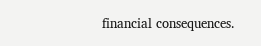financial consequences.